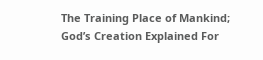The Training Place of Mankind; God’s Creation Explained For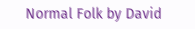Normal Folk by David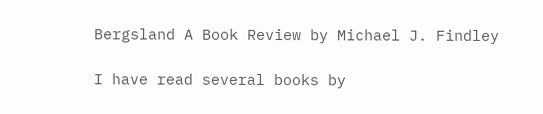Bergsland A Book Review by Michael J. Findley

I have read several books by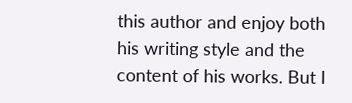this author and enjoy both his writing style and the content of his works. But I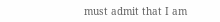must admit that I am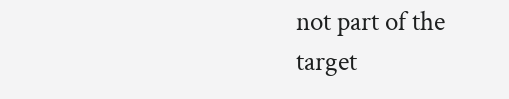not part of the target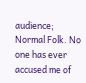audience; Normal Folk. No one has ever accused me of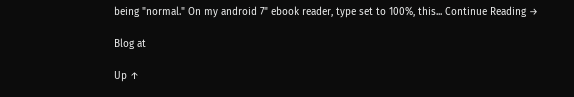being "normal." On my android 7" ebook reader, type set to 100%, this... Continue Reading →

Blog at

Up ↑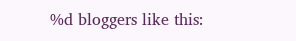%d bloggers like this: